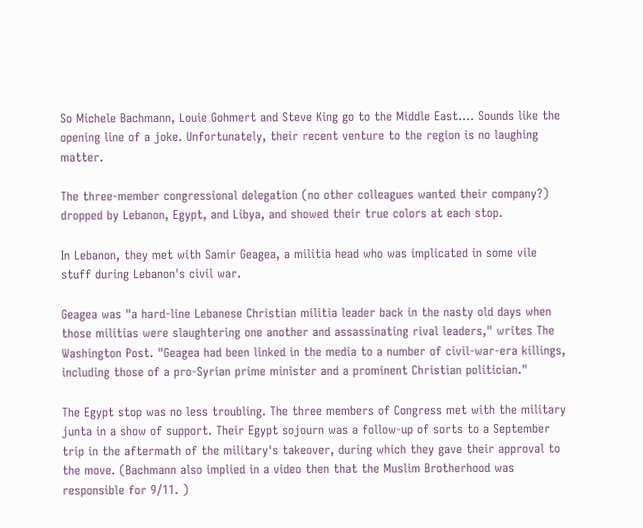So Michele Bachmann, Louie Gohmert and Steve King go to the Middle East.... Sounds like the opening line of a joke. Unfortunately, their recent venture to the region is no laughing matter.

The three-member congressional delegation (no other colleagues wanted their company?) dropped by Lebanon, Egypt, and Libya, and showed their true colors at each stop.

In Lebanon, they met with Samir Geagea, a militia head who was implicated in some vile stuff during Lebanon's civil war.

Geagea was "a hard-line Lebanese Christian militia leader back in the nasty old days when those militias were slaughtering one another and assassinating rival leaders," writes The Washington Post. "Geagea had been linked in the media to a number of civil-war-era killings, including those of a pro-Syrian prime minister and a prominent Christian politician."

The Egypt stop was no less troubling. The three members of Congress met with the military junta in a show of support. Their Egypt sojourn was a follow-up of sorts to a September trip in the aftermath of the military's takeover, during which they gave their approval to the move. (Bachmann also implied in a video then that the Muslim Brotherhood was responsible for 9/11. )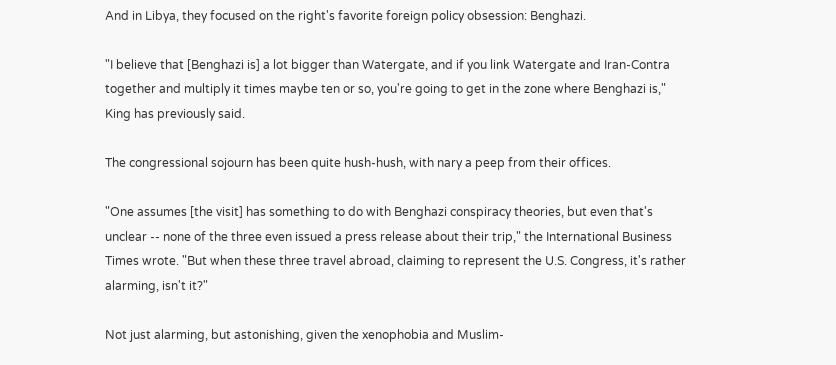And in Libya, they focused on the right's favorite foreign policy obsession: Benghazi.

"I believe that [Benghazi is] a lot bigger than Watergate, and if you link Watergate and Iran-Contra together and multiply it times maybe ten or so, you're going to get in the zone where Benghazi is," King has previously said.

The congressional sojourn has been quite hush-hush, with nary a peep from their offices.

"One assumes [the visit] has something to do with Benghazi conspiracy theories, but even that's unclear -- none of the three even issued a press release about their trip," the International Business Times wrote. "But when these three travel abroad, claiming to represent the U.S. Congress, it's rather alarming, isn't it?"

Not just alarming, but astonishing, given the xenophobia and Muslim-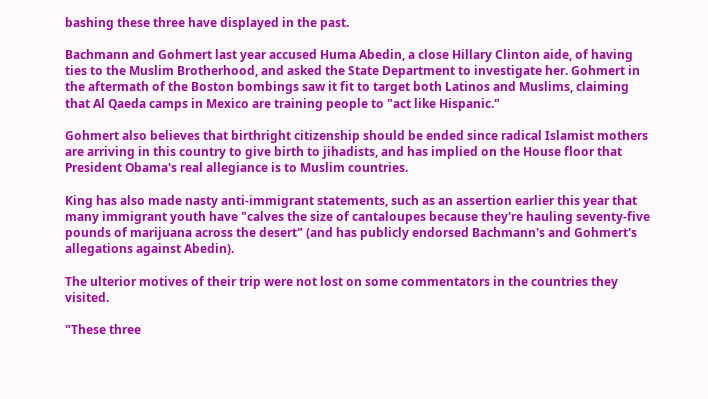bashing these three have displayed in the past.

Bachmann and Gohmert last year accused Huma Abedin, a close Hillary Clinton aide, of having ties to the Muslim Brotherhood, and asked the State Department to investigate her. Gohmert in the aftermath of the Boston bombings saw it fit to target both Latinos and Muslims, claiming that Al Qaeda camps in Mexico are training people to "act like Hispanic."

Gohmert also believes that birthright citizenship should be ended since radical Islamist mothers are arriving in this country to give birth to jihadists, and has implied on the House floor that President Obama's real allegiance is to Muslim countries.

King has also made nasty anti-immigrant statements, such as an assertion earlier this year that many immigrant youth have "calves the size of cantaloupes because they're hauling seventy-five pounds of marijuana across the desert" (and has publicly endorsed Bachmann's and Gohmert's allegations against Abedin).

The ulterior motives of their trip were not lost on some commentators in the countries they visited.

"These three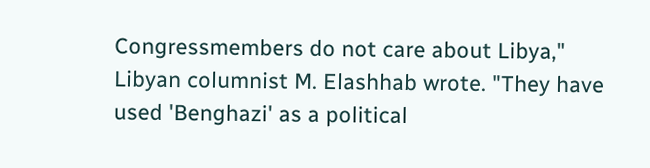Congressmembers do not care about Libya," Libyan columnist M. Elashhab wrote. "They have used 'Benghazi' as a political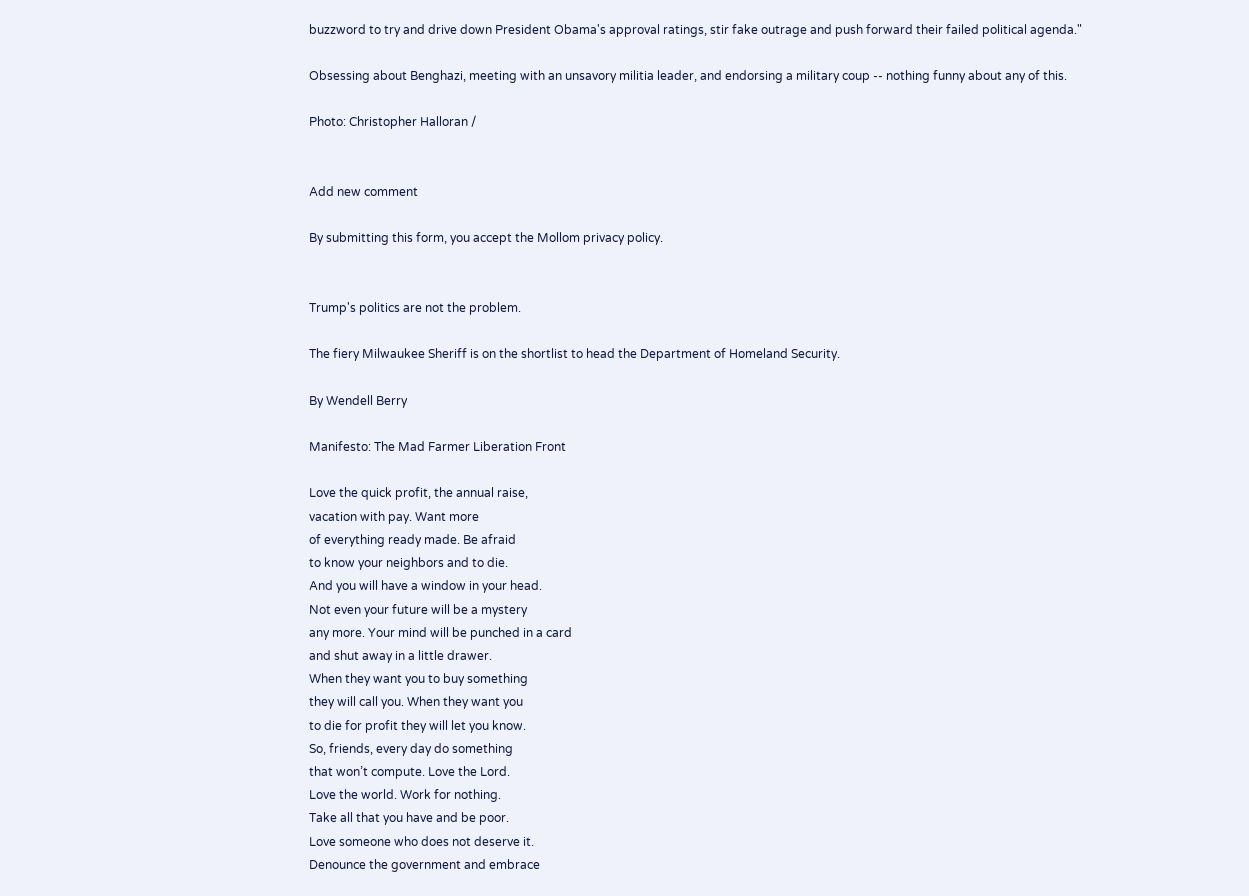buzzword to try and drive down President Obama's approval ratings, stir fake outrage and push forward their failed political agenda."

Obsessing about Benghazi, meeting with an unsavory militia leader, and endorsing a military coup -- nothing funny about any of this.

Photo: Christopher Halloran /


Add new comment

By submitting this form, you accept the Mollom privacy policy.


Trump's politics are not the problem.

The fiery Milwaukee Sheriff is on the shortlist to head the Department of Homeland Security.

By Wendell Berry

Manifesto: The Mad Farmer Liberation Front

Love the quick profit, the annual raise,
vacation with pay. Want more
of everything ready made. Be afraid
to know your neighbors and to die.
And you will have a window in your head.
Not even your future will be a mystery
any more. Your mind will be punched in a card
and shut away in a little drawer.
When they want you to buy something
they will call you. When they want you
to die for profit they will let you know.
So, friends, every day do something
that won’t compute. Love the Lord.
Love the world. Work for nothing.
Take all that you have and be poor.
Love someone who does not deserve it.
Denounce the government and embrace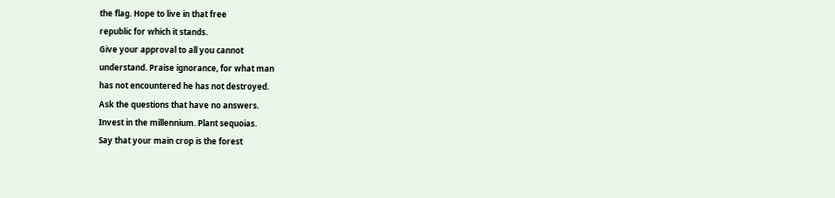the flag. Hope to live in that free
republic for which it stands.
Give your approval to all you cannot
understand. Praise ignorance, for what man
has not encountered he has not destroyed.
Ask the questions that have no answers.
Invest in the millennium. Plant sequoias.
Say that your main crop is the forest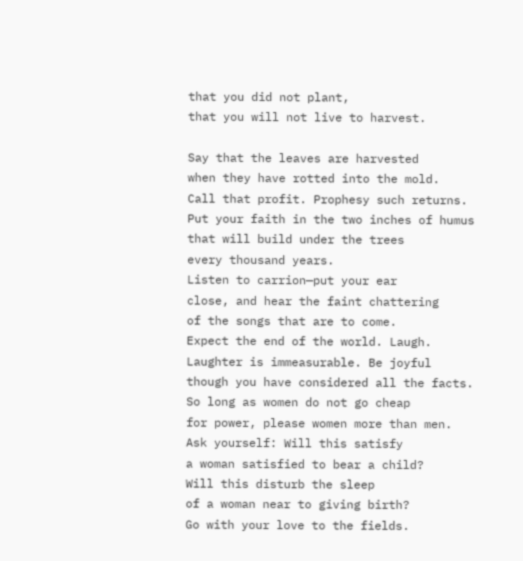that you did not plant,
that you will not live to harvest.

Say that the leaves are harvested
when they have rotted into the mold.
Call that profit. Prophesy such returns.
Put your faith in the two inches of humus
that will build under the trees
every thousand years.
Listen to carrion—put your ear
close, and hear the faint chattering
of the songs that are to come.
Expect the end of the world. Laugh.
Laughter is immeasurable. Be joyful
though you have considered all the facts.
So long as women do not go cheap
for power, please women more than men.
Ask yourself: Will this satisfy
a woman satisfied to bear a child?
Will this disturb the sleep
of a woman near to giving birth?
Go with your love to the fields.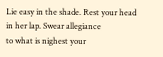Lie easy in the shade. Rest your head
in her lap. Swear allegiance
to what is nighest your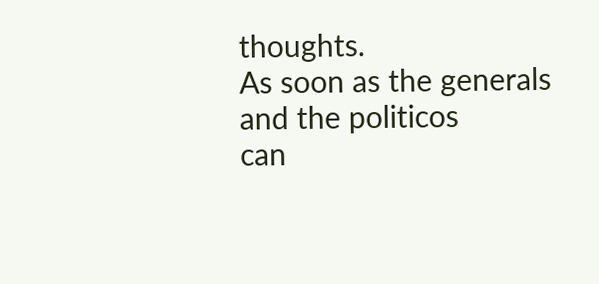thoughts.
As soon as the generals and the politicos
can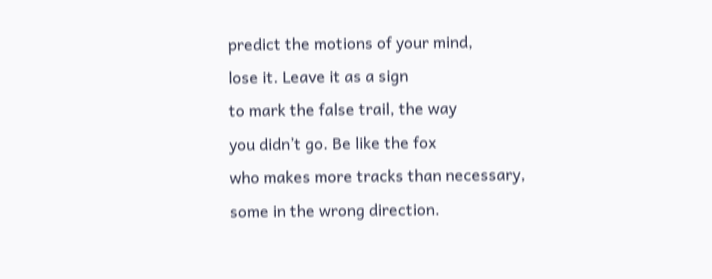predict the motions of your mind,
lose it. Leave it as a sign
to mark the false trail, the way
you didn’t go. Be like the fox
who makes more tracks than necessary,
some in the wrong direction.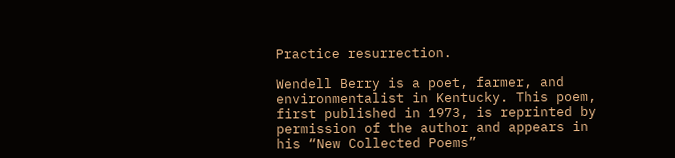Practice resurrection.

Wendell Berry is a poet, farmer, and environmentalist in Kentucky. This poem, first published in 1973, is reprinted by permission of the author and appears in his “New Collected Poems”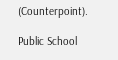(Counterpoint).

Public School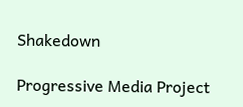Shakedown

Progressive Media Project